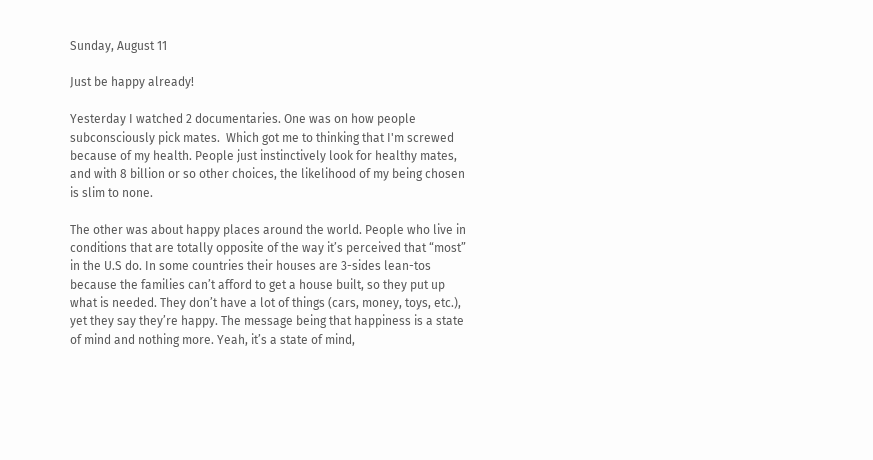Sunday, August 11

Just be happy already!

Yesterday I watched 2 documentaries. One was on how people subconsciously pick mates.  Which got me to thinking that I'm screwed because of my health. People just instinctively look for healthy mates, and with 8 billion or so other choices, the likelihood of my being chosen is slim to none.

The other was about happy places around the world. People who live in conditions that are totally opposite of the way it’s perceived that “most” in the U.S do. In some countries their houses are 3-sides lean-tos because the families can’t afford to get a house built, so they put up what is needed. They don’t have a lot of things (cars, money, toys, etc.), yet they say they’re happy. The message being that happiness is a state of mind and nothing more. Yeah, it’s a state of mind,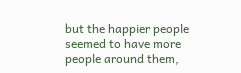but the happier people seemed to have more people around them,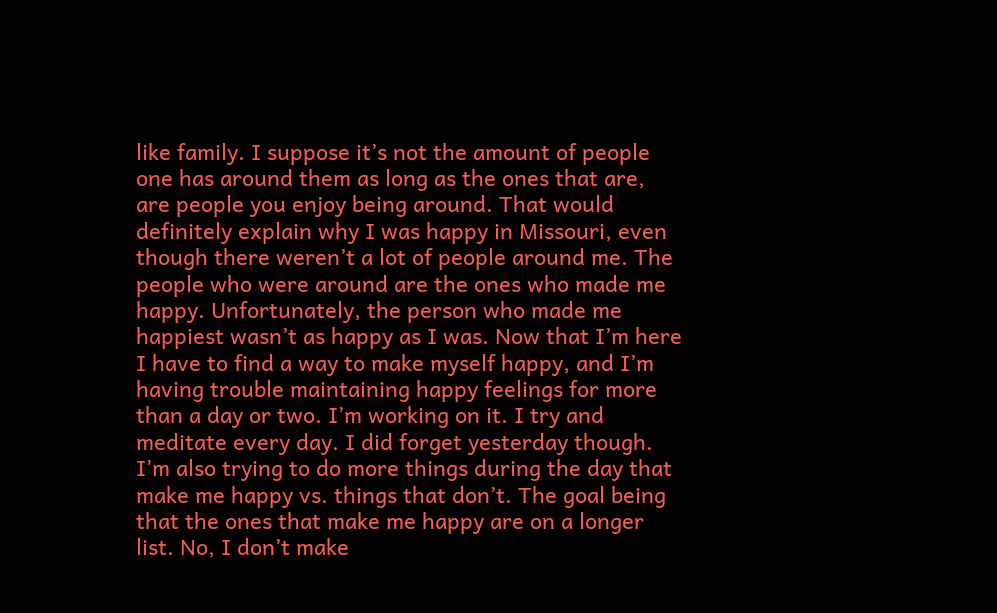like family. I suppose it’s not the amount of people one has around them as long as the ones that are, are people you enjoy being around. That would definitely explain why I was happy in Missouri, even though there weren’t a lot of people around me. The people who were around are the ones who made me happy. Unfortunately, the person who made me happiest wasn’t as happy as I was. Now that I’m here I have to find a way to make myself happy, and I’m having trouble maintaining happy feelings for more than a day or two. I’m working on it. I try and meditate every day. I did forget yesterday though. I’m also trying to do more things during the day that make me happy vs. things that don’t. The goal being that the ones that make me happy are on a longer list. No, I don’t make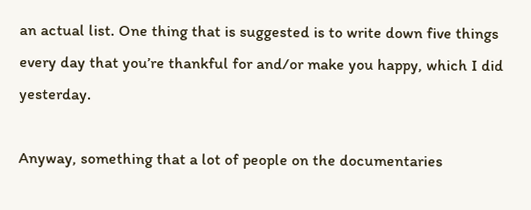an actual list. One thing that is suggested is to write down five things every day that you’re thankful for and/or make you happy, which I did yesterday.

Anyway, something that a lot of people on the documentaries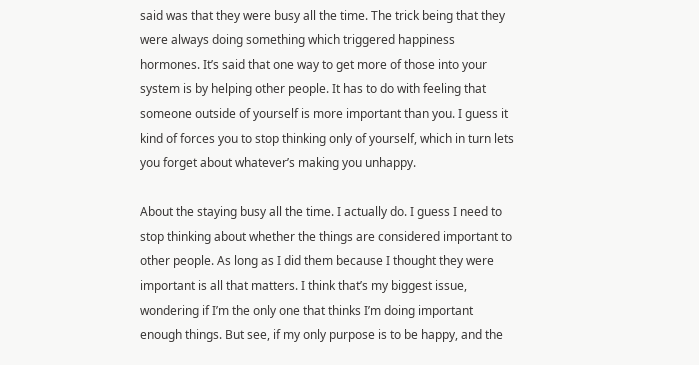said was that they were busy all the time. The trick being that they were always doing something which triggered happiness hormones. It’s said that one way to get more of those into your system is by helping other people. It has to do with feeling that someone outside of yourself is more important than you. I guess it kind of forces you to stop thinking only of yourself, which in turn lets you forget about whatever’s making you unhappy.

About the staying busy all the time. I actually do. I guess I need to stop thinking about whether the things are considered important to other people. As long as I did them because I thought they were important is all that matters. I think that’s my biggest issue, wondering if I’m the only one that thinks I’m doing important enough things. But see, if my only purpose is to be happy, and the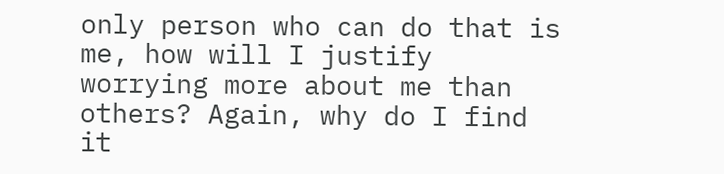only person who can do that is me, how will I justify worrying more about me than others? Again, why do I find it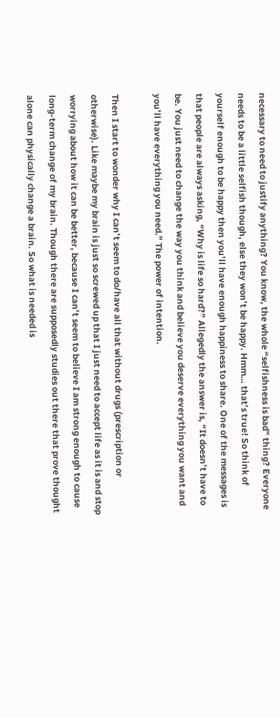necessary to need to justify anything? You know, the whole “selfishness is bad” thing? Everyone needs to be a little selfish though, else they won’t be happy. Hmm… that’s true! So think of yourself enough to be happy then you’ll have enough happiness to share. One of the messages is that people are always asking, “Why is life so hard?” Allegedly the answer is, “It doesn’t have to be. You just need to change the way you think and believe you deserve everything you want and you’ll have everything you need.” The power of intention.

Then I start to wonder why I can’t seem to do/have all that without drugs (prescription or otherwise). Like maybe my brain is just so screwed up that I just need to accept life as it is and stop worrying about how it can be better, because I can’t seem to believe I am strong enough to cause long-term change of my brain. Though there are supposedly studies out there that prove thought alone can physically change a brain. So what is needed is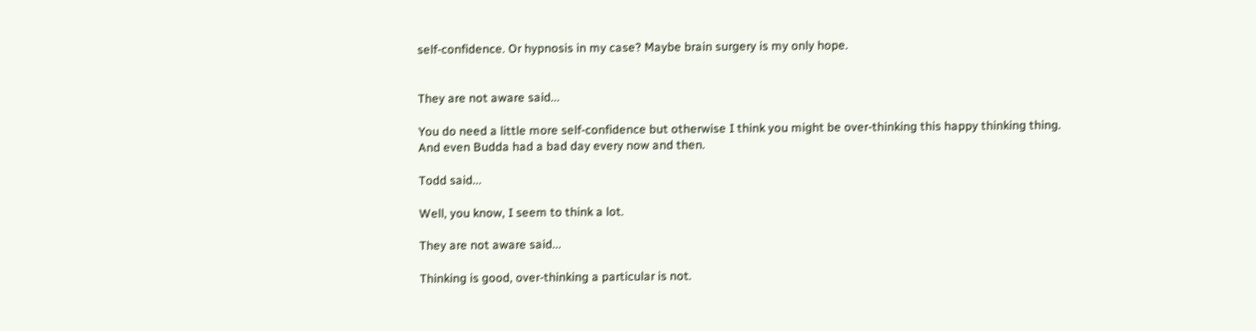self-confidence. Or hypnosis in my case? Maybe brain surgery is my only hope.


They are not aware said...

You do need a little more self-confidence but otherwise I think you might be over-thinking this happy thinking thing.
And even Budda had a bad day every now and then.

Todd said...

Well, you know, I seem to think a lot.

They are not aware said...

Thinking is good, over-thinking a particular is not.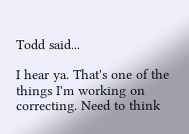Todd said...

I hear ya. That's one of the things I'm working on correcting. Need to think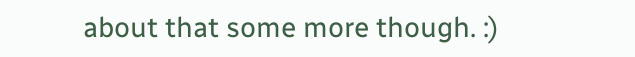about that some more though. :)